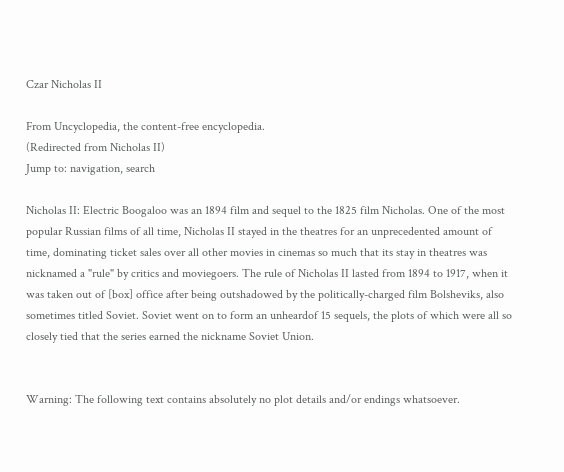Czar Nicholas II

From Uncyclopedia, the content-free encyclopedia.
(Redirected from Nicholas II)
Jump to: navigation, search

Nicholas II: Electric Boogaloo was an 1894 film and sequel to the 1825 film Nicholas. One of the most popular Russian films of all time, Nicholas II stayed in the theatres for an unprecedented amount of time, dominating ticket sales over all other movies in cinemas so much that its stay in theatres was nicknamed a "rule" by critics and moviegoers. The rule of Nicholas II lasted from 1894 to 1917, when it was taken out of [box] office after being outshadowed by the politically-charged film Bolsheviks, also sometimes titled Soviet. Soviet went on to form an unheardof 15 sequels, the plots of which were all so closely tied that the series earned the nickname Soviet Union.


Warning: The following text contains absolutely no plot details and/or endings whatsoever.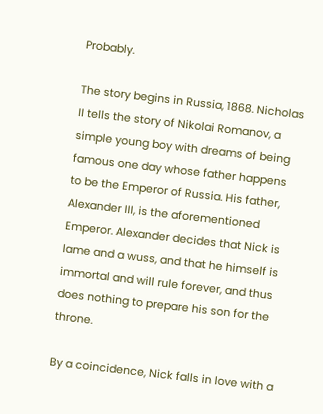Probably.

The story begins in Russia, 1868. Nicholas II tells the story of Nikolai Romanov, a simple young boy with dreams of being famous one day whose father happens to be the Emperor of Russia. His father, Alexander III, is the aforementioned Emperor. Alexander decides that Nick is lame and a wuss, and that he himself is immortal and will rule forever, and thus does nothing to prepare his son for the throne.

By a coincidence, Nick falls in love with a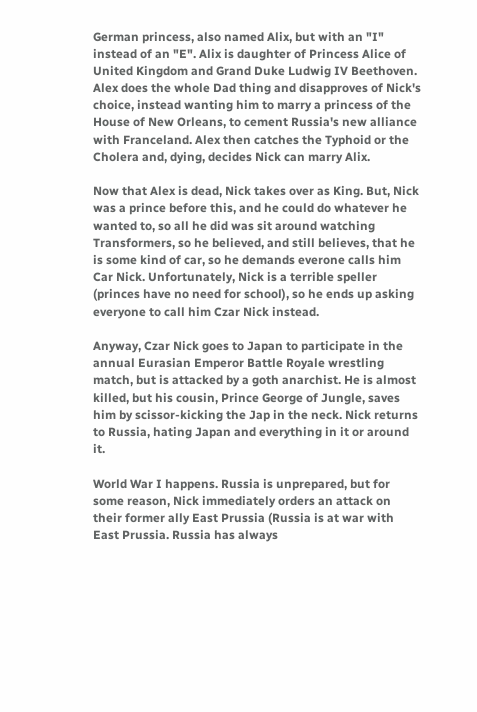German princess, also named Alix, but with an "I" instead of an "E". Alix is daughter of Princess Alice of United Kingdom and Grand Duke Ludwig IV Beethoven. Alex does the whole Dad thing and disapproves of Nick's choice, instead wanting him to marry a princess of the House of New Orleans, to cement Russia's new alliance with Franceland. Alex then catches the Typhoid or the Cholera and, dying, decides Nick can marry Alix.

Now that Alex is dead, Nick takes over as King. But, Nick was a prince before this, and he could do whatever he wanted to, so all he did was sit around watching Transformers, so he believed, and still believes, that he is some kind of car, so he demands everone calls him Car Nick. Unfortunately, Nick is a terrible speller (princes have no need for school), so he ends up asking everyone to call him Czar Nick instead.

Anyway, Czar Nick goes to Japan to participate in the annual Eurasian Emperor Battle Royale wrestling match, but is attacked by a goth anarchist. He is almost killed, but his cousin, Prince George of Jungle, saves him by scissor-kicking the Jap in the neck. Nick returns to Russia, hating Japan and everything in it or around it.

World War I happens. Russia is unprepared, but for some reason, Nick immediately orders an attack on their former ally East Prussia (Russia is at war with East Prussia. Russia has always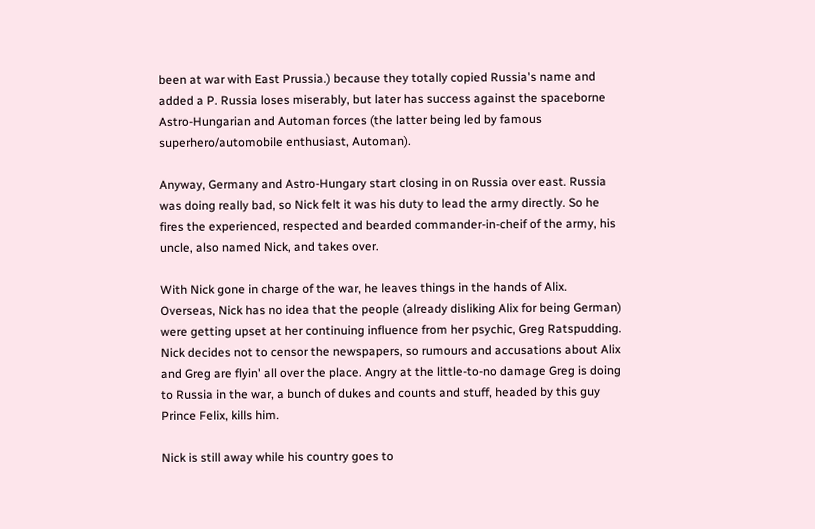been at war with East Prussia.) because they totally copied Russia's name and added a P. Russia loses miserably, but later has success against the spaceborne Astro-Hungarian and Automan forces (the latter being led by famous superhero/automobile enthusiast, Automan).

Anyway, Germany and Astro-Hungary start closing in on Russia over east. Russia was doing really bad, so Nick felt it was his duty to lead the army directly. So he fires the experienced, respected and bearded commander-in-cheif of the army, his uncle, also named Nick, and takes over.

With Nick gone in charge of the war, he leaves things in the hands of Alix. Overseas, Nick has no idea that the people (already disliking Alix for being German) were getting upset at her continuing influence from her psychic, Greg Ratspudding. Nick decides not to censor the newspapers, so rumours and accusations about Alix and Greg are flyin' all over the place. Angry at the little-to-no damage Greg is doing to Russia in the war, a bunch of dukes and counts and stuff, headed by this guy Prince Felix, kills him.

Nick is still away while his country goes to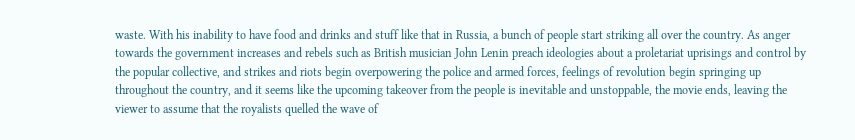waste. With his inability to have food and drinks and stuff like that in Russia, a bunch of people start striking all over the country. As anger towards the government increases and rebels such as British musician John Lenin preach ideologies about a proletariat uprisings and control by the popular collective, and strikes and riots begin overpowering the police and armed forces, feelings of revolution begin springing up throughout the country, and it seems like the upcoming takeover from the people is inevitable and unstoppable, the movie ends, leaving the viewer to assume that the royalists quelled the wave of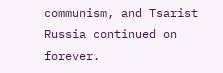communism, and Tsarist Russia continued on forever.